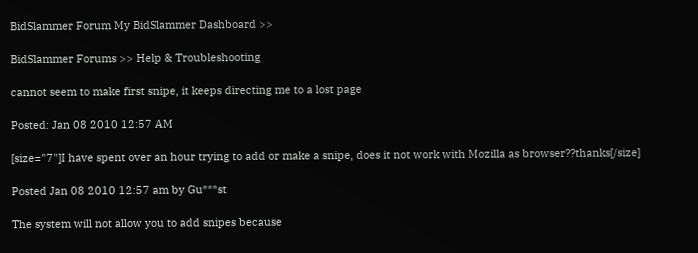BidSlammer Forum My BidSlammer Dashboard >>

BidSlammer Forums >> Help & Troubleshooting

cannot seem to make first snipe, it keeps directing me to a lost page

Posted: Jan 08 2010 12:57 AM

[size="7"]I have spent over an hour trying to add or make a snipe, does it not work with Mozilla as browser??thanks[/size]

Posted Jan 08 2010 12:57 am by Gu***st

The system will not allow you to add snipes because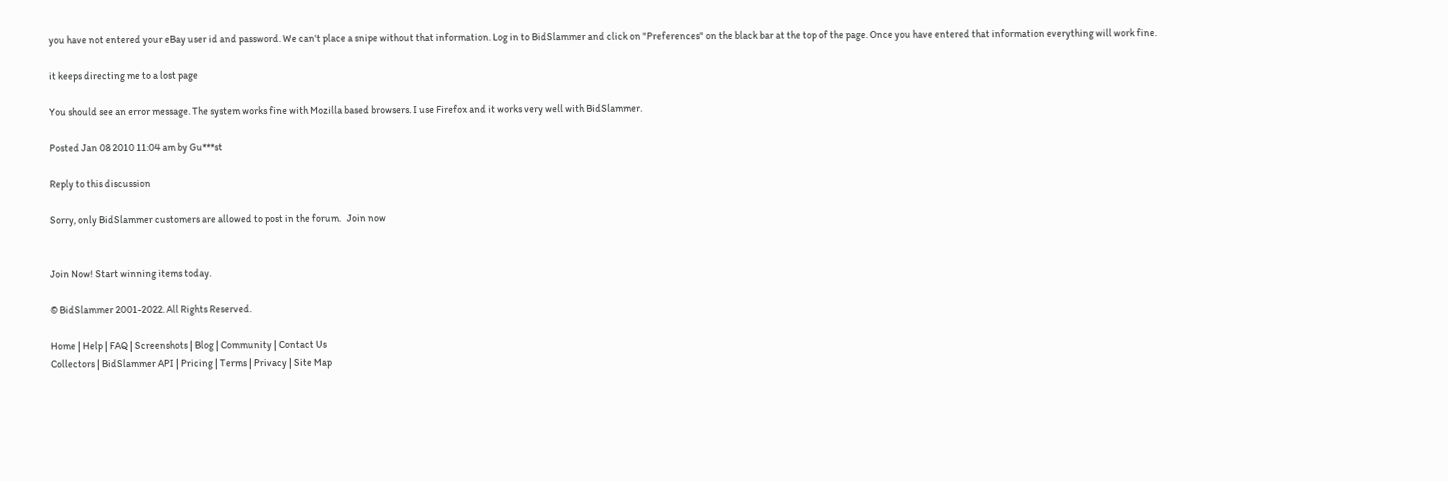you have not entered your eBay user id and password. We can't place a snipe without that information. Log in to BidSlammer and click on "Preferences" on the black bar at the top of the page. Once you have entered that information everything will work fine.

it keeps directing me to a lost page

You should see an error message. The system works fine with Mozilla based browsers. I use Firefox and it works very well with BidSlammer.

Posted Jan 08 2010 11:04 am by Gu***st

Reply to this discussion

Sorry, only BidSlammer customers are allowed to post in the forum.   Join now


Join Now! Start winning items today.

© BidSlammer 2001-2022. All Rights Reserved.

Home | Help | FAQ | Screenshots | Blog | Community | Contact Us
Collectors | BidSlammer API | Pricing | Terms | Privacy | Site Map